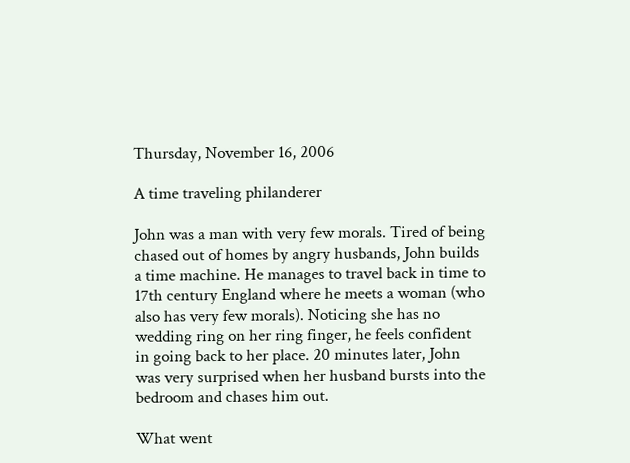Thursday, November 16, 2006

A time traveling philanderer

John was a man with very few morals. Tired of being chased out of homes by angry husbands, John builds a time machine. He manages to travel back in time to 17th century England where he meets a woman (who also has very few morals). Noticing she has no wedding ring on her ring finger, he feels confident in going back to her place. 20 minutes later, John was very surprised when her husband bursts into the bedroom and chases him out.

What went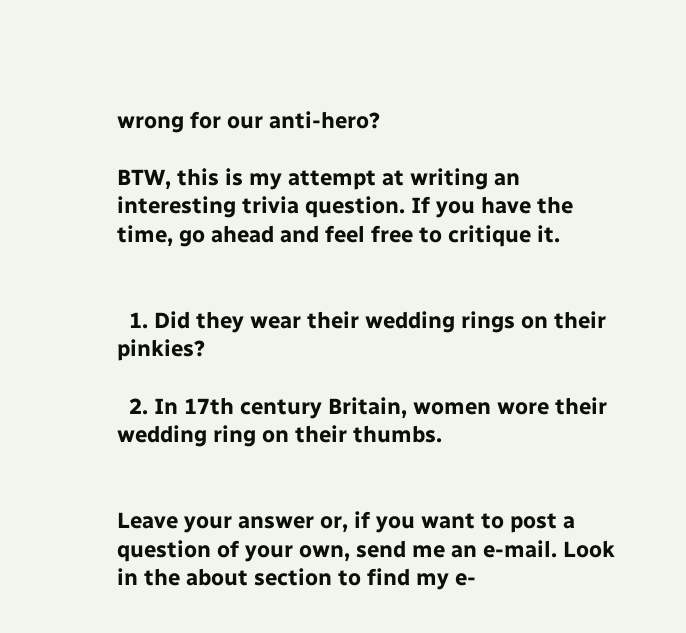wrong for our anti-hero?

BTW, this is my attempt at writing an interesting trivia question. If you have the time, go ahead and feel free to critique it.


  1. Did they wear their wedding rings on their pinkies?

  2. In 17th century Britain, women wore their wedding ring on their thumbs.


Leave your answer or, if you want to post a question of your own, send me an e-mail. Look in the about section to find my e-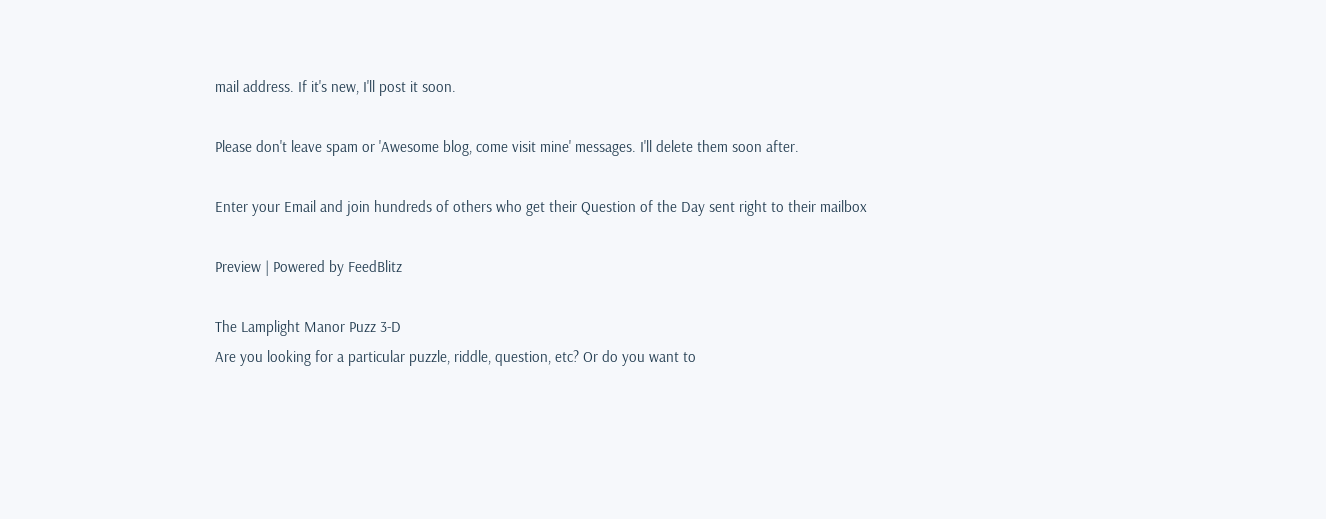mail address. If it's new, I'll post it soon.

Please don't leave spam or 'Awesome blog, come visit mine' messages. I'll delete them soon after.

Enter your Email and join hundreds of others who get their Question of the Day sent right to their mailbox

Preview | Powered by FeedBlitz

The Lamplight Manor Puzz 3-D
Are you looking for a particular puzzle, riddle, question, etc? Or do you want to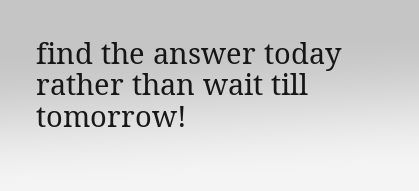find the answer today rather than wait till tomorrow!